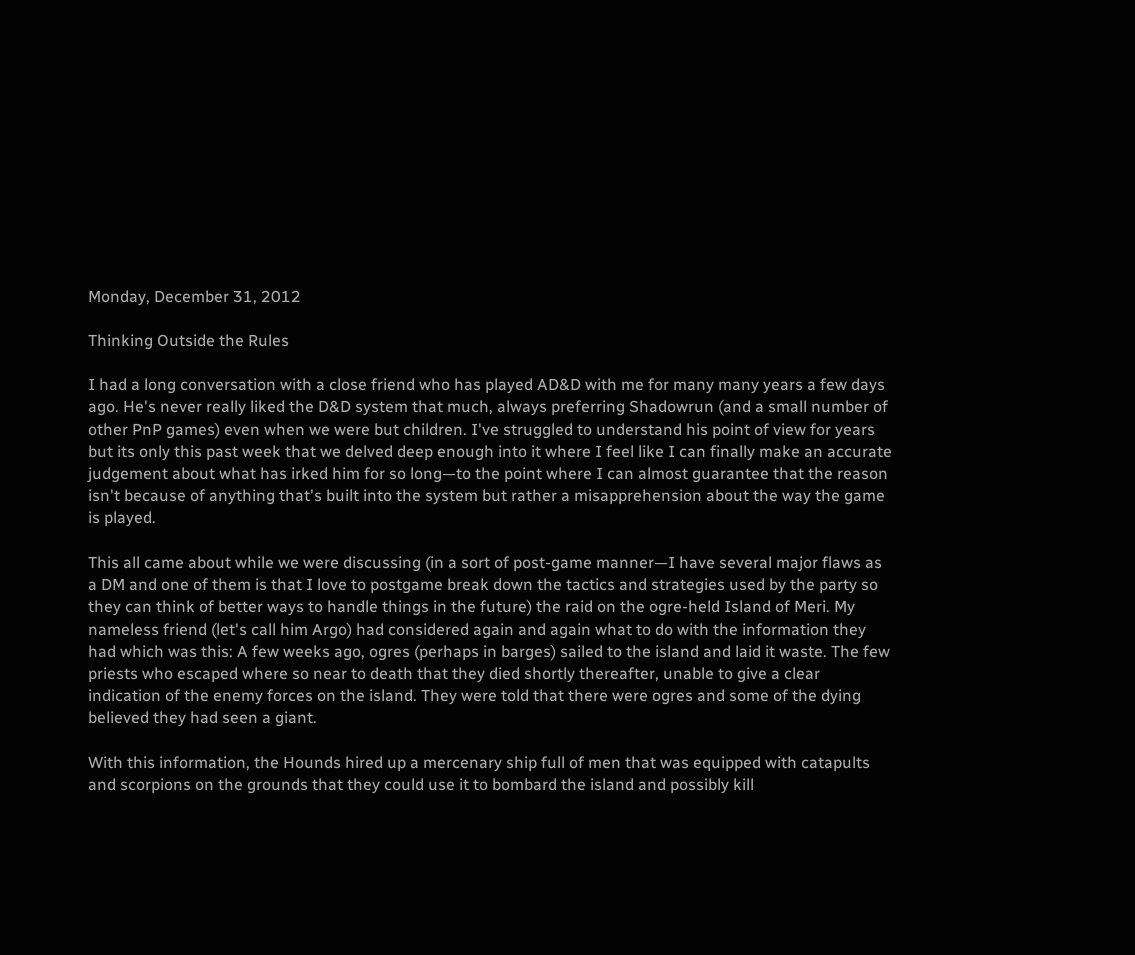Monday, December 31, 2012

Thinking Outside the Rules

I had a long conversation with a close friend who has played AD&D with me for many many years a few days ago. He's never really liked the D&D system that much, always preferring Shadowrun (and a small number of other PnP games) even when we were but children. I've struggled to understand his point of view for years but its only this past week that we delved deep enough into it where I feel like I can finally make an accurate judgement about what has irked him for so long—to the point where I can almost guarantee that the reason isn't because of anything that's built into the system but rather a misapprehension about the way the game is played.

This all came about while we were discussing (in a sort of post-game manner—I have several major flaws as a DM and one of them is that I love to postgame break down the tactics and strategies used by the party so they can think of better ways to handle things in the future) the raid on the ogre-held Island of Meri. My nameless friend (let's call him Argo) had considered again and again what to do with the information they had which was this: A few weeks ago, ogres (perhaps in barges) sailed to the island and laid it waste. The few priests who escaped where so near to death that they died shortly thereafter, unable to give a clear indication of the enemy forces on the island. They were told that there were ogres and some of the dying believed they had seen a giant.

With this information, the Hounds hired up a mercenary ship full of men that was equipped with catapults and scorpions on the grounds that they could use it to bombard the island and possibly kill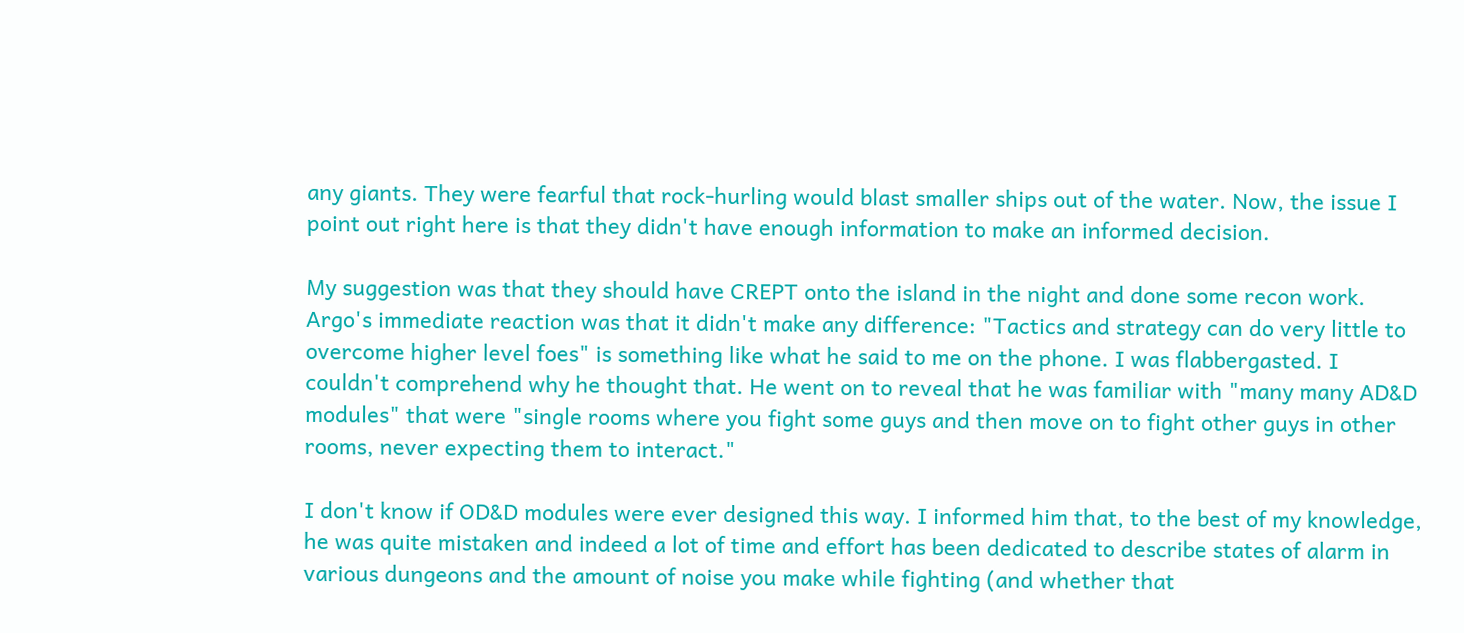any giants. They were fearful that rock-hurling would blast smaller ships out of the water. Now, the issue I point out right here is that they didn't have enough information to make an informed decision.

My suggestion was that they should have CREPT onto the island in the night and done some recon work. Argo's immediate reaction was that it didn't make any difference: "Tactics and strategy can do very little to overcome higher level foes" is something like what he said to me on the phone. I was flabbergasted. I couldn't comprehend why he thought that. He went on to reveal that he was familiar with "many many AD&D modules" that were "single rooms where you fight some guys and then move on to fight other guys in other rooms, never expecting them to interact."

I don't know if OD&D modules were ever designed this way. I informed him that, to the best of my knowledge, he was quite mistaken and indeed a lot of time and effort has been dedicated to describe states of alarm in various dungeons and the amount of noise you make while fighting (and whether that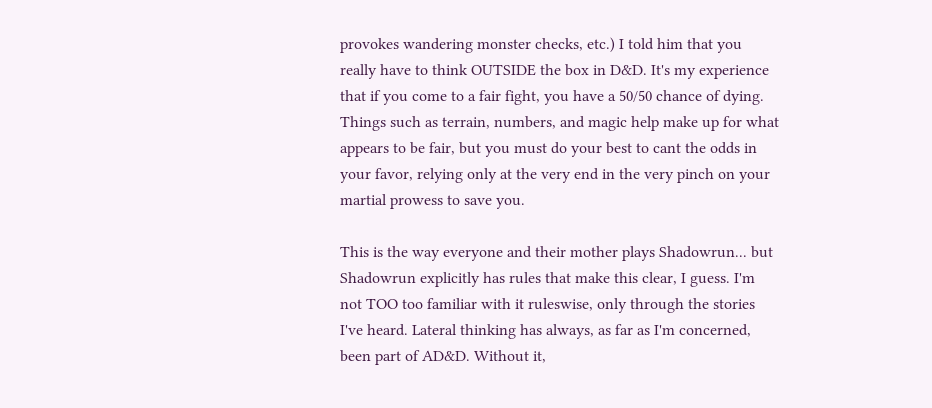provokes wandering monster checks, etc.) I told him that you really have to think OUTSIDE the box in D&D. It's my experience that if you come to a fair fight, you have a 50/50 chance of dying. Things such as terrain, numbers, and magic help make up for what appears to be fair, but you must do your best to cant the odds in your favor, relying only at the very end in the very pinch on your martial prowess to save you.

This is the way everyone and their mother plays Shadowrun... but Shadowrun explicitly has rules that make this clear, I guess. I'm not TOO too familiar with it ruleswise, only through the stories I've heard. Lateral thinking has always, as far as I'm concerned, been part of AD&D. Without it,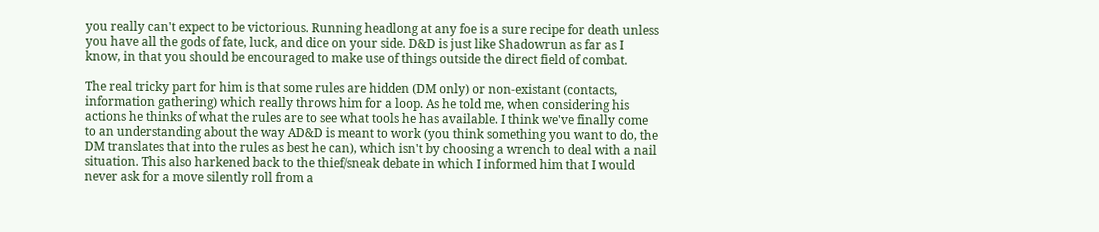you really can't expect to be victorious. Running headlong at any foe is a sure recipe for death unless you have all the gods of fate, luck, and dice on your side. D&D is just like Shadowrun as far as I know, in that you should be encouraged to make use of things outside the direct field of combat.

The real tricky part for him is that some rules are hidden (DM only) or non-existant (contacts, information gathering) which really throws him for a loop. As he told me, when considering his actions he thinks of what the rules are to see what tools he has available. I think we've finally come to an understanding about the way AD&D is meant to work (you think something you want to do, the DM translates that into the rules as best he can), which isn't by choosing a wrench to deal with a nail situation. This also harkened back to the thief/sneak debate in which I informed him that I would never ask for a move silently roll from a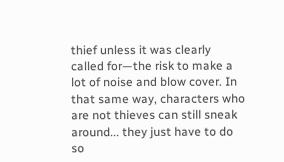thief unless it was clearly called for—the risk to make a lot of noise and blow cover. In that same way, characters who are not thieves can still sneak around... they just have to do so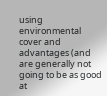using environmental cover and advantages (and are generally not going to be as good at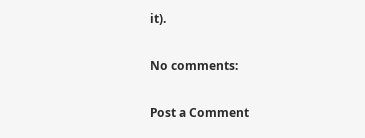it).

No comments:

Post a Comment